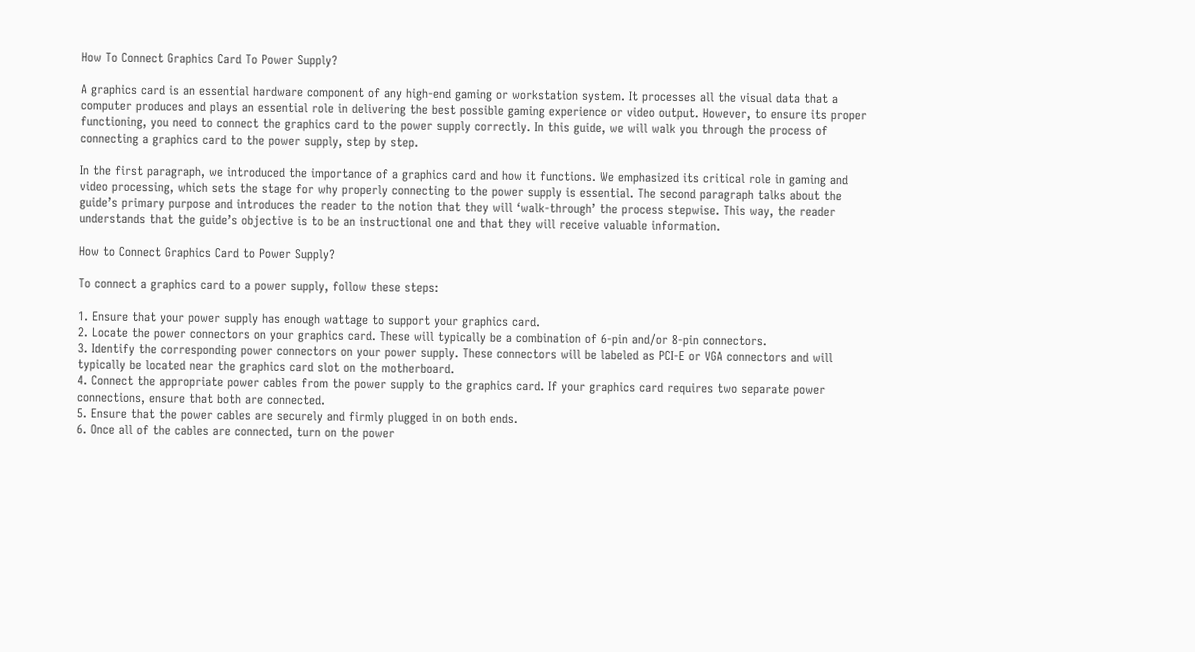How To Connect Graphics Card To Power Supply?

A graphics card is an essential hardware component of any high-end gaming or workstation system. It processes all the visual data that a computer produces and plays an essential role in delivering the best possible gaming experience or video output. However, to ensure its proper functioning, you need to connect the graphics card to the power supply correctly. In this guide, we will walk you through the process of connecting a graphics card to the power supply, step by step.

In the first paragraph, we introduced the importance of a graphics card and how it functions. We emphasized its critical role in gaming and video processing, which sets the stage for why properly connecting to the power supply is essential. The second paragraph talks about the guide’s primary purpose and introduces the reader to the notion that they will ‘walk-through’ the process stepwise. This way, the reader understands that the guide’s objective is to be an instructional one and that they will receive valuable information.

How to Connect Graphics Card to Power Supply?

To connect a graphics card to a power supply, follow these steps:

1. Ensure that your power supply has enough wattage to support your graphics card.
2. Locate the power connectors on your graphics card. These will typically be a combination of 6-pin and/or 8-pin connectors.
3. Identify the corresponding power connectors on your power supply. These connectors will be labeled as PCI-E or VGA connectors and will typically be located near the graphics card slot on the motherboard.
4. Connect the appropriate power cables from the power supply to the graphics card. If your graphics card requires two separate power connections, ensure that both are connected.
5. Ensure that the power cables are securely and firmly plugged in on both ends.
6. Once all of the cables are connected, turn on the power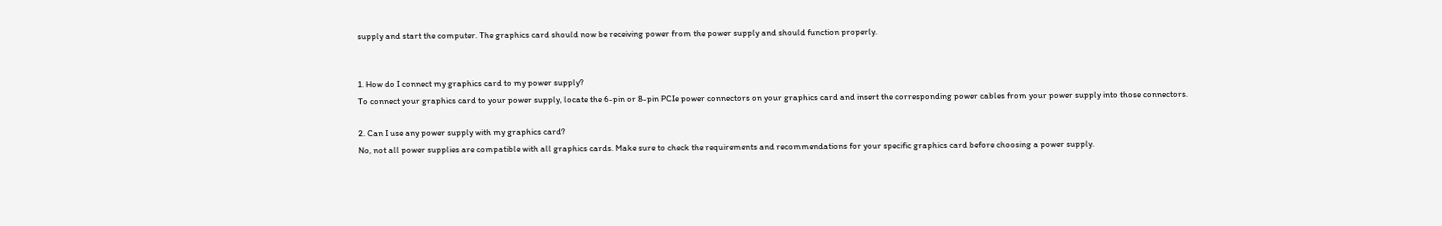supply and start the computer. The graphics card should now be receiving power from the power supply and should function properly.


1. How do I connect my graphics card to my power supply?
To connect your graphics card to your power supply, locate the 6-pin or 8-pin PCIe power connectors on your graphics card and insert the corresponding power cables from your power supply into those connectors.

2. Can I use any power supply with my graphics card?
No, not all power supplies are compatible with all graphics cards. Make sure to check the requirements and recommendations for your specific graphics card before choosing a power supply.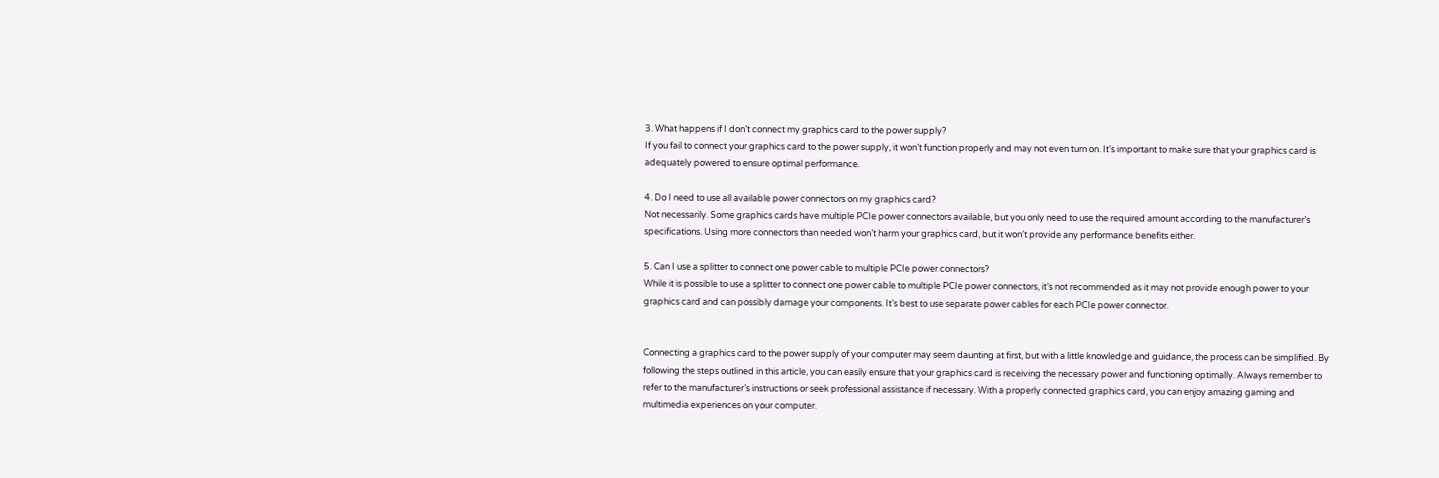3. What happens if I don’t connect my graphics card to the power supply?
If you fail to connect your graphics card to the power supply, it won’t function properly and may not even turn on. It’s important to make sure that your graphics card is adequately powered to ensure optimal performance.

4. Do I need to use all available power connectors on my graphics card?
Not necessarily. Some graphics cards have multiple PCIe power connectors available, but you only need to use the required amount according to the manufacturer’s specifications. Using more connectors than needed won’t harm your graphics card, but it won’t provide any performance benefits either.

5. Can I use a splitter to connect one power cable to multiple PCIe power connectors?
While it is possible to use a splitter to connect one power cable to multiple PCIe power connectors, it’s not recommended as it may not provide enough power to your graphics card and can possibly damage your components. It’s best to use separate power cables for each PCIe power connector.


Connecting a graphics card to the power supply of your computer may seem daunting at first, but with a little knowledge and guidance, the process can be simplified. By following the steps outlined in this article, you can easily ensure that your graphics card is receiving the necessary power and functioning optimally. Always remember to refer to the manufacturer’s instructions or seek professional assistance if necessary. With a properly connected graphics card, you can enjoy amazing gaming and multimedia experiences on your computer.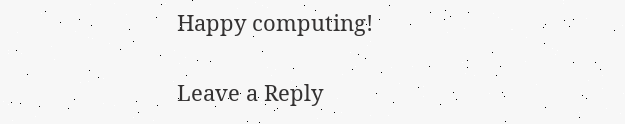Happy computing!

Leave a Reply